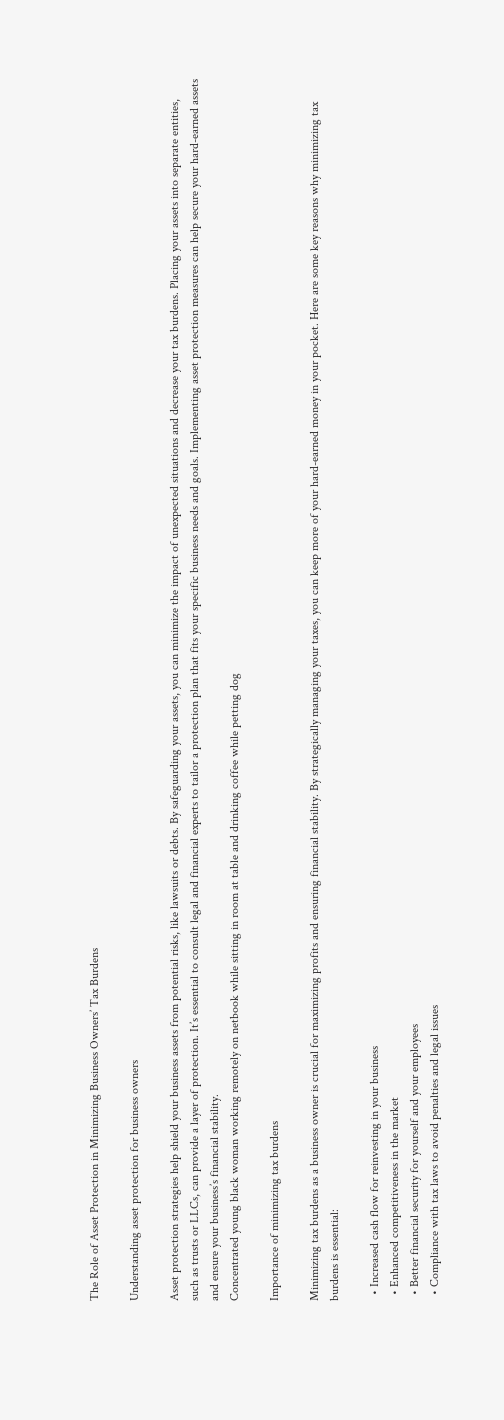The Role of Asset Protection in Minimizing Business Owners’ Tax Burdens

Understanding asset protection for business owners

Asset protection strategies help shield your business assets from potential risks, like lawsuits or debts. By safeguarding your assets, you can minimize the impact of unexpected situations and decrease your tax burdens. Placing your assets into separate entities, such as trusts or LLCs, can provide a layer of protection. It’s essential to consult legal and financial experts to tailor a protection plan that fits your specific business needs and goals. Implementing asset protection measures can help secure your hard-earned assets and ensure your business’s financial stability.
Concentrated young black woman working remotely on netbook while sitting in room at table and drinking coffee while petting dog

Importance of minimizing tax burdens

Minimizing tax burdens as a business owner is crucial for maximizing profits and ensuring financial stability. By strategically managing your taxes, you can keep more of your hard-earned money in your pocket. Here are some key reasons why minimizing tax burdens is essential:

  • Increased cash flow for reinvesting in your business
  • Enhanced competitiveness in the market
  • Better financial security for yourself and your employees
  • Compliance with tax laws to avoid penalties and legal issues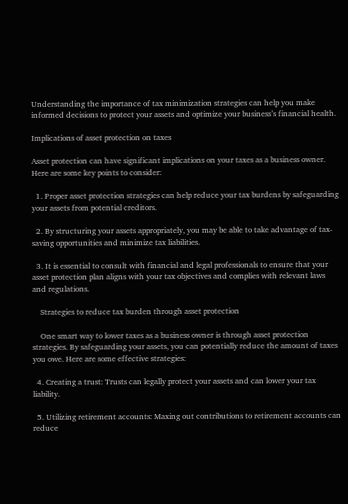Understanding the importance of tax minimization strategies can help you make informed decisions to protect your assets and optimize your business’s financial health.

Implications of asset protection on taxes

Asset protection can have significant implications on your taxes as a business owner. Here are some key points to consider:

  1. Proper asset protection strategies can help reduce your tax burdens by safeguarding your assets from potential creditors.

  2. By structuring your assets appropriately, you may be able to take advantage of tax-saving opportunities and minimize tax liabilities.

  3. It is essential to consult with financial and legal professionals to ensure that your asset protection plan aligns with your tax objectives and complies with relevant laws and regulations.

    Strategies to reduce tax burden through asset protection

    One smart way to lower taxes as a business owner is through asset protection strategies. By safeguarding your assets, you can potentially reduce the amount of taxes you owe. Here are some effective strategies:

  4. Creating a trust: Trusts can legally protect your assets and can lower your tax liability.

  5. Utilizing retirement accounts: Maxing out contributions to retirement accounts can reduce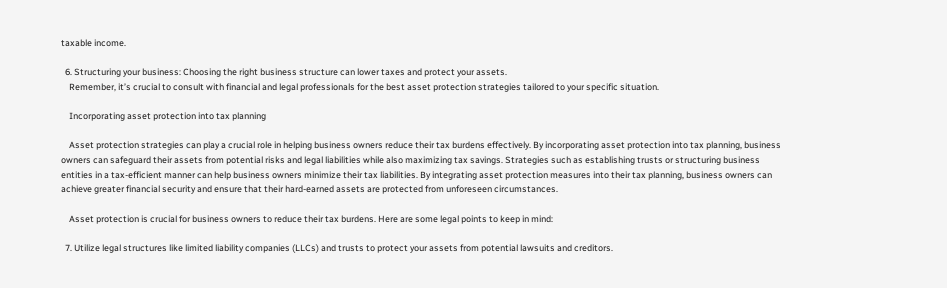taxable income.

  6. Structuring your business: Choosing the right business structure can lower taxes and protect your assets.
    Remember, it’s crucial to consult with financial and legal professionals for the best asset protection strategies tailored to your specific situation.

    Incorporating asset protection into tax planning

    Asset protection strategies can play a crucial role in helping business owners reduce their tax burdens effectively. By incorporating asset protection into tax planning, business owners can safeguard their assets from potential risks and legal liabilities while also maximizing tax savings. Strategies such as establishing trusts or structuring business entities in a tax-efficient manner can help business owners minimize their tax liabilities. By integrating asset protection measures into their tax planning, business owners can achieve greater financial security and ensure that their hard-earned assets are protected from unforeseen circumstances.

    Asset protection is crucial for business owners to reduce their tax burdens. Here are some legal points to keep in mind:

  7. Utilize legal structures like limited liability companies (LLCs) and trusts to protect your assets from potential lawsuits and creditors.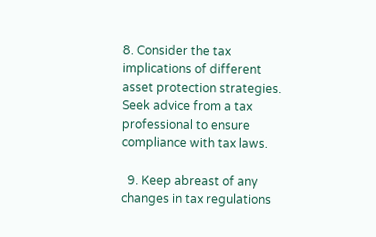8. Consider the tax implications of different asset protection strategies. Seek advice from a tax professional to ensure compliance with tax laws.

  9. Keep abreast of any changes in tax regulations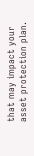that may impact your asset protection plan.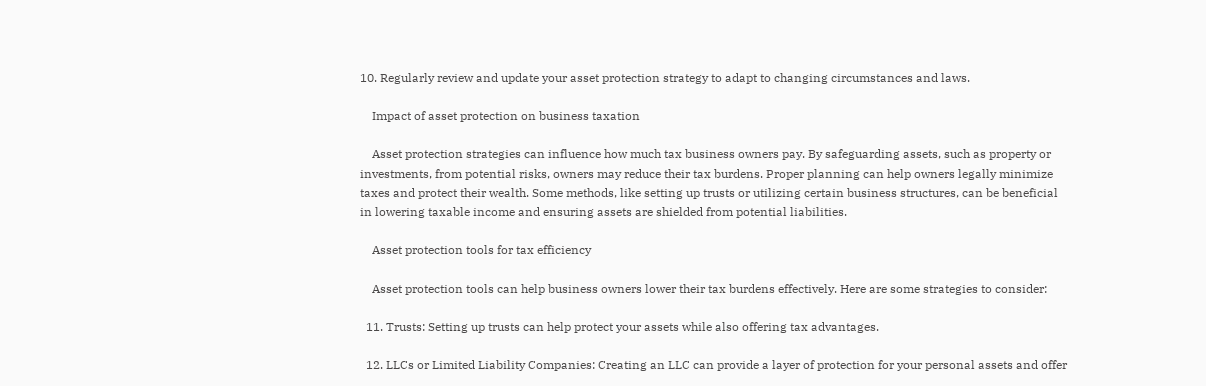10. Regularly review and update your asset protection strategy to adapt to changing circumstances and laws.

    Impact of asset protection on business taxation

    Asset protection strategies can influence how much tax business owners pay. By safeguarding assets, such as property or investments, from potential risks, owners may reduce their tax burdens. Proper planning can help owners legally minimize taxes and protect their wealth. Some methods, like setting up trusts or utilizing certain business structures, can be beneficial in lowering taxable income and ensuring assets are shielded from potential liabilities.

    Asset protection tools for tax efficiency

    Asset protection tools can help business owners lower their tax burdens effectively. Here are some strategies to consider:

  11. Trusts: Setting up trusts can help protect your assets while also offering tax advantages.

  12. LLCs or Limited Liability Companies: Creating an LLC can provide a layer of protection for your personal assets and offer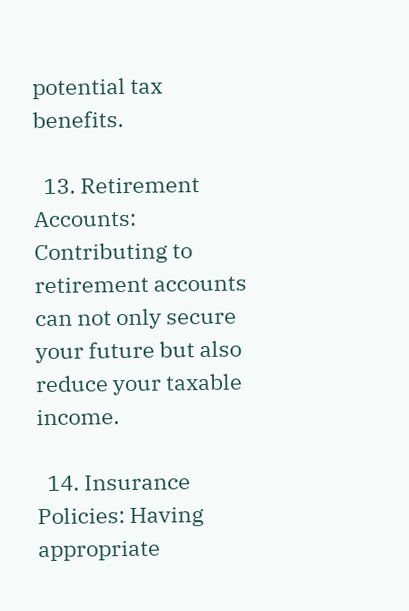potential tax benefits.

  13. Retirement Accounts: Contributing to retirement accounts can not only secure your future but also reduce your taxable income.

  14. Insurance Policies: Having appropriate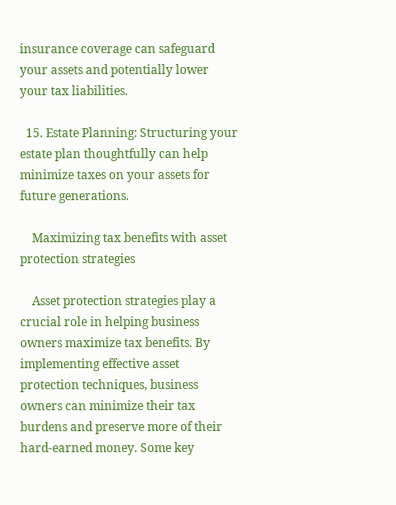insurance coverage can safeguard your assets and potentially lower your tax liabilities.

  15. Estate Planning: Structuring your estate plan thoughtfully can help minimize taxes on your assets for future generations.

    Maximizing tax benefits with asset protection strategies

    Asset protection strategies play a crucial role in helping business owners maximize tax benefits. By implementing effective asset protection techniques, business owners can minimize their tax burdens and preserve more of their hard-earned money. Some key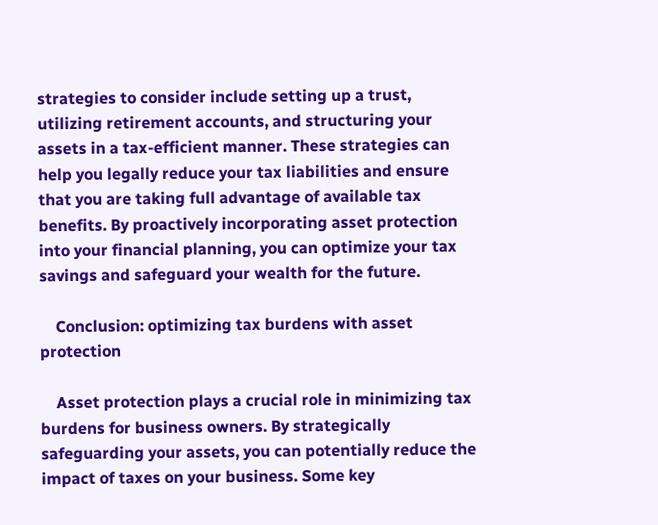strategies to consider include setting up a trust, utilizing retirement accounts, and structuring your assets in a tax-efficient manner. These strategies can help you legally reduce your tax liabilities and ensure that you are taking full advantage of available tax benefits. By proactively incorporating asset protection into your financial planning, you can optimize your tax savings and safeguard your wealth for the future.

    Conclusion: optimizing tax burdens with asset protection

    Asset protection plays a crucial role in minimizing tax burdens for business owners. By strategically safeguarding your assets, you can potentially reduce the impact of taxes on your business. Some key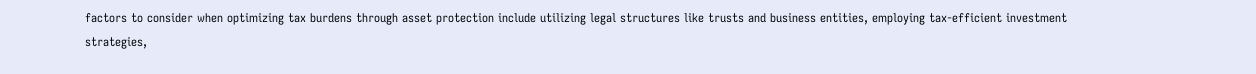factors to consider when optimizing tax burdens through asset protection include utilizing legal structures like trusts and business entities, employing tax-efficient investment strategies,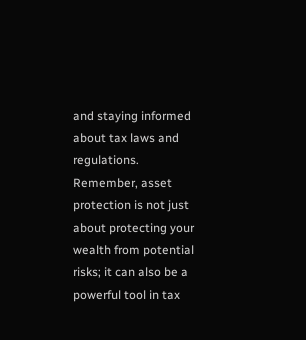and staying informed about tax laws and regulations. Remember, asset protection is not just about protecting your wealth from potential risks; it can also be a powerful tool in tax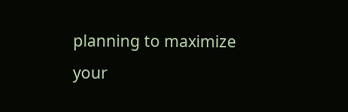planning to maximize your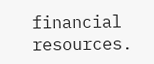financial resources.